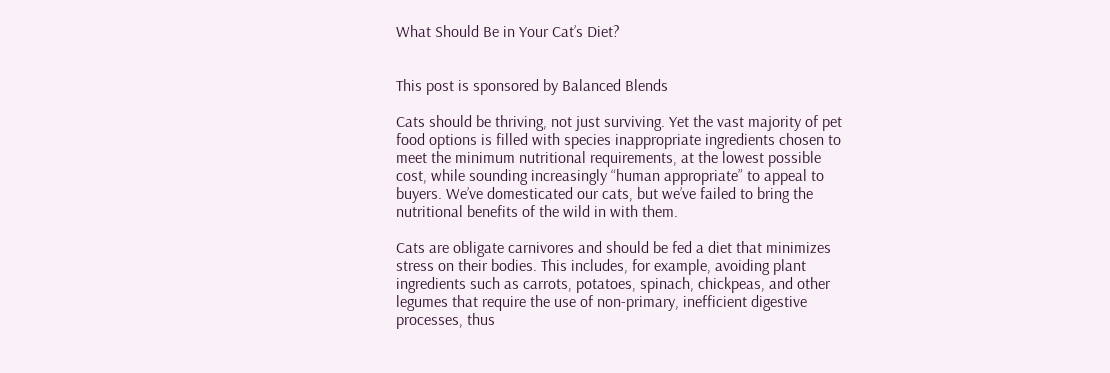What Should Be in Your Cat’s Diet?


This post is sponsored by Balanced Blends

Cats should be thriving, not just surviving. Yet the vast majority of pet food options is filled with species inappropriate ingredients chosen to meet the minimum nutritional requirements, at the lowest possible cost, while sounding increasingly “human appropriate” to appeal to buyers. We’ve domesticated our cats, but we’ve failed to bring the nutritional benefits of the wild in with them.

Cats are obligate carnivores and should be fed a diet that minimizes stress on their bodies. This includes, for example, avoiding plant ingredients such as carrots, potatoes, spinach, chickpeas, and other legumes that require the use of non-primary, inefficient digestive processes, thus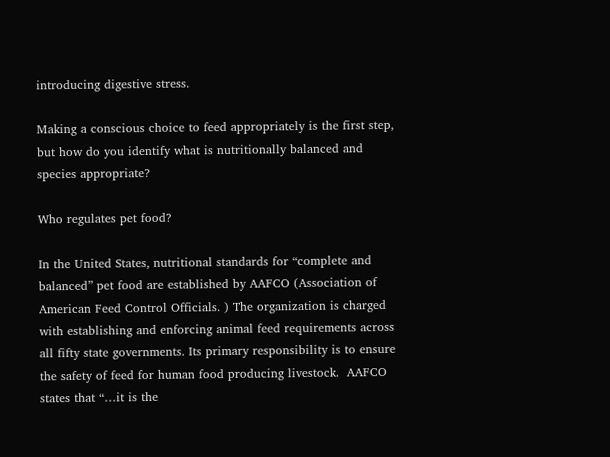introducing digestive stress.

Making a conscious choice to feed appropriately is the first step, but how do you identify what is nutritionally balanced and species appropriate?

Who regulates pet food?

In the United States, nutritional standards for “complete and balanced” pet food are established by AAFCO (Association of American Feed Control Officials. ) The organization is charged with establishing and enforcing animal feed requirements across all fifty state governments. Its primary responsibility is to ensure the safety of feed for human food producing livestock.  AAFCO states that “…it is the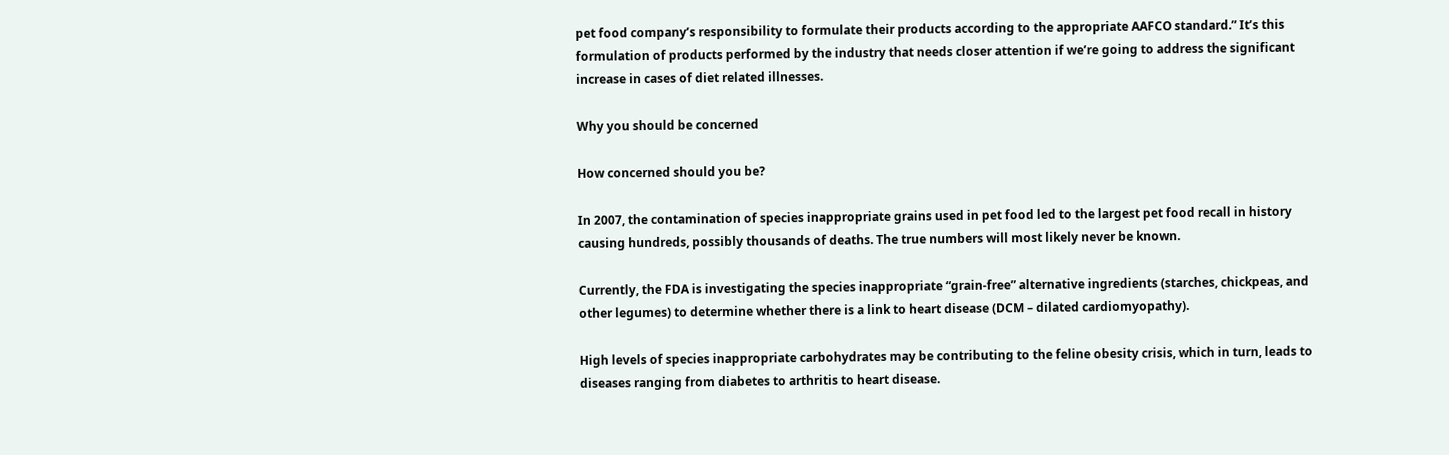pet food company’s responsibility to formulate their products according to the appropriate AAFCO standard.” It’s this formulation of products performed by the industry that needs closer attention if we’re going to address the significant increase in cases of diet related illnesses.

Why you should be concerned

How concerned should you be?

In 2007, the contamination of species inappropriate grains used in pet food led to the largest pet food recall in history causing hundreds, possibly thousands of deaths. The true numbers will most likely never be known.

Currently, the FDA is investigating the species inappropriate “grain-free” alternative ingredients (starches, chickpeas, and other legumes) to determine whether there is a link to heart disease (DCM – dilated cardiomyopathy).

High levels of species inappropriate carbohydrates may be contributing to the feline obesity crisis, which in turn, leads to diseases ranging from diabetes to arthritis to heart disease.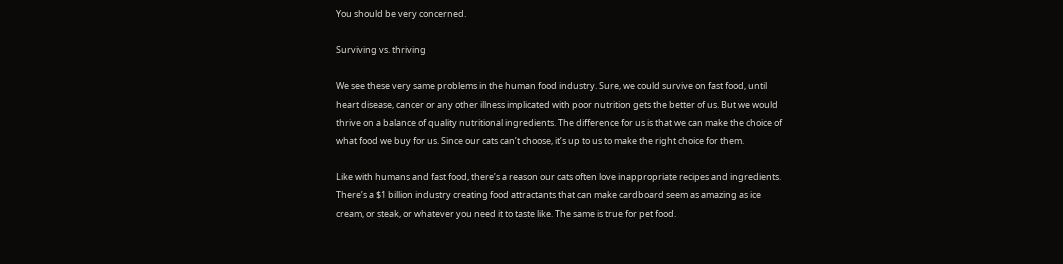You should be very concerned.

Surviving vs. thriving

We see these very same problems in the human food industry. Sure, we could survive on fast food, until heart disease, cancer or any other illness implicated with poor nutrition gets the better of us. But we would thrive on a balance of quality nutritional ingredients. The difference for us is that we can make the choice of what food we buy for us. Since our cats can’t choose, it’s up to us to make the right choice for them.

Like with humans and fast food, there’s a reason our cats often love inappropriate recipes and ingredients. There’s a $1 billion industry creating food attractants that can make cardboard seem as amazing as ice cream, or steak, or whatever you need it to taste like. The same is true for pet food.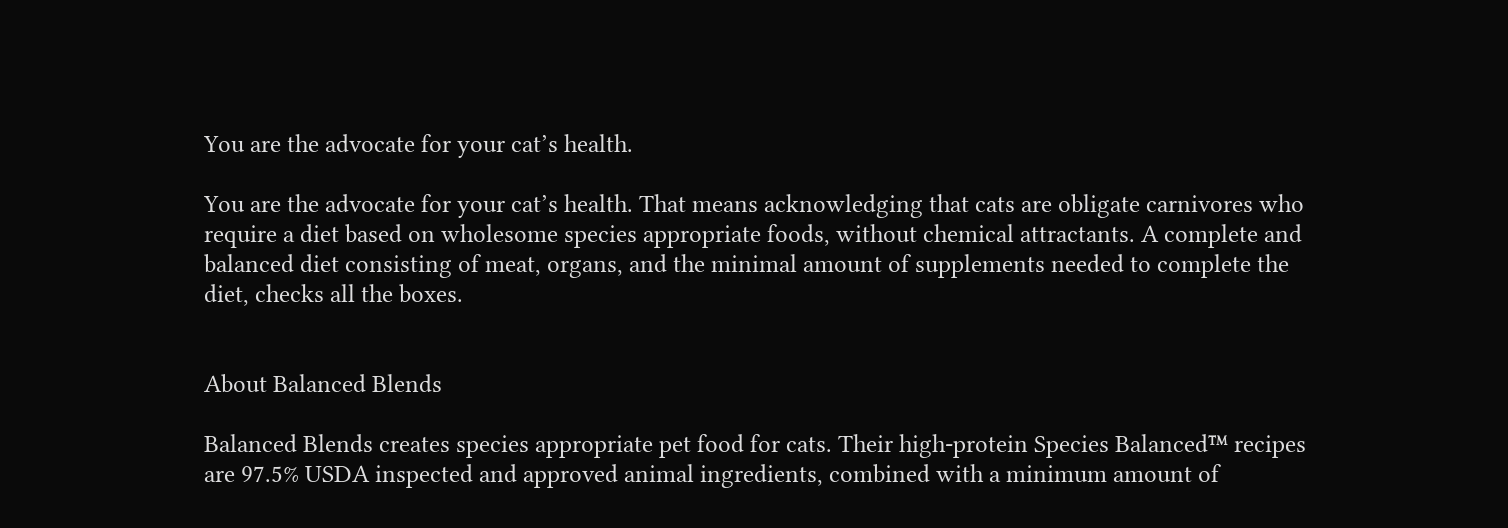You are the advocate for your cat’s health.

You are the advocate for your cat’s health. That means acknowledging that cats are obligate carnivores who require a diet based on wholesome species appropriate foods, without chemical attractants. A complete and balanced diet consisting of meat, organs, and the minimal amount of supplements needed to complete the diet, checks all the boxes.


About Balanced Blends

Balanced Blends creates species appropriate pet food for cats. Their high-protein Species Balanced™ recipes are 97.5% USDA inspected and approved animal ingredients, combined with a minimum amount of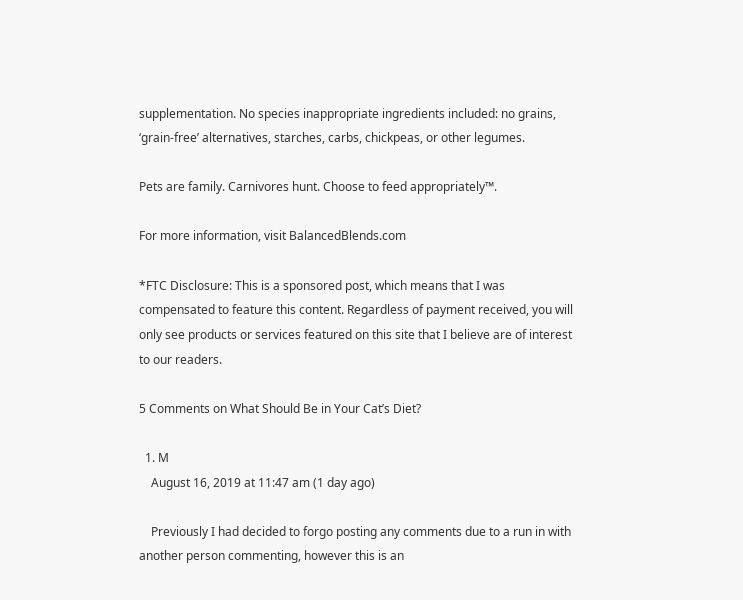supplementation. No species inappropriate ingredients included: no grains, ‘grain-free’ alternatives, starches, carbs, chickpeas, or other legumes.

Pets are family. Carnivores hunt. Choose to feed appropriately™.

For more information, visit BalancedBlends.com

*FTC Disclosure: This is a sponsored post, which means that I was compensated to feature this content. Regardless of payment received, you will only see products or services featured on this site that I believe are of interest to our readers.

5 Comments on What Should Be in Your Cat’s Diet?

  1. M
    August 16, 2019 at 11:47 am (1 day ago)

    Previously I had decided to forgo posting any comments due to a run in with another person commenting, however this is an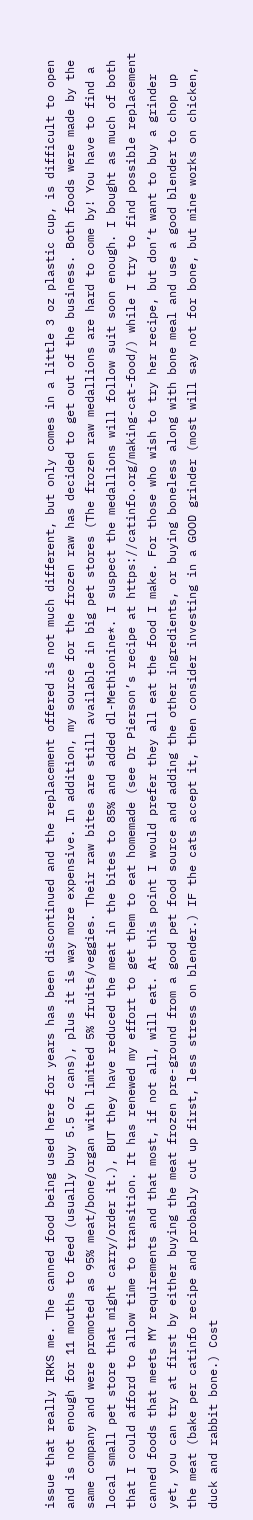issue that really IRKS me. The canned food being used here for years has been discontinued and the replacement offered is not much different, but only comes in a little 3 oz plastic cup, is difficult to open and is not enough for 11 mouths to feed (usually buy 5.5 oz cans), plus it is way more expensive. In addition, my source for the frozen raw has decided to get out of the business. Both foods were made by the same company and were promoted as 95% meat/bone/organ with limited 5% fruits/veggies. Their raw bites are still available in big pet stores (The frozen raw medallions are hard to come by! You have to find a local small pet store that might carry/order it.), BUT they have reduced the meat in the bites to 85% and added dl-Methionine*. I suspect the medallions will follow suit soon enough. I bought as much of both that I could afford to allow time to transition. It has renewed my effort to get them to eat homemade (see Dr Pierson’s recipe at https://catinfo.org/making-cat-food/) while I try to find possible replacement canned foods that meets MY requirements and that most, if not all, will eat. At this point I would prefer they all eat the food I make. For those who wish to try her recipe, but don’t want to buy a grinder yet, you can try at first by either buying the meat frozen pre-ground from a good pet food source and adding the other ingredients, or buying boneless along with bone meal and use a good blender to chop up the meat (bake per catinfo recipe and probably cut up first, less stress on blender.) IF the cats accept it, then consider investing in a GOOD grinder (most will say not for bone, but mine works on chicken, duck and rabbit bone.) Cost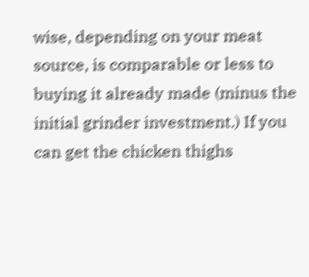wise, depending on your meat source, is comparable or less to buying it already made (minus the initial grinder investment.) If you can get the chicken thighs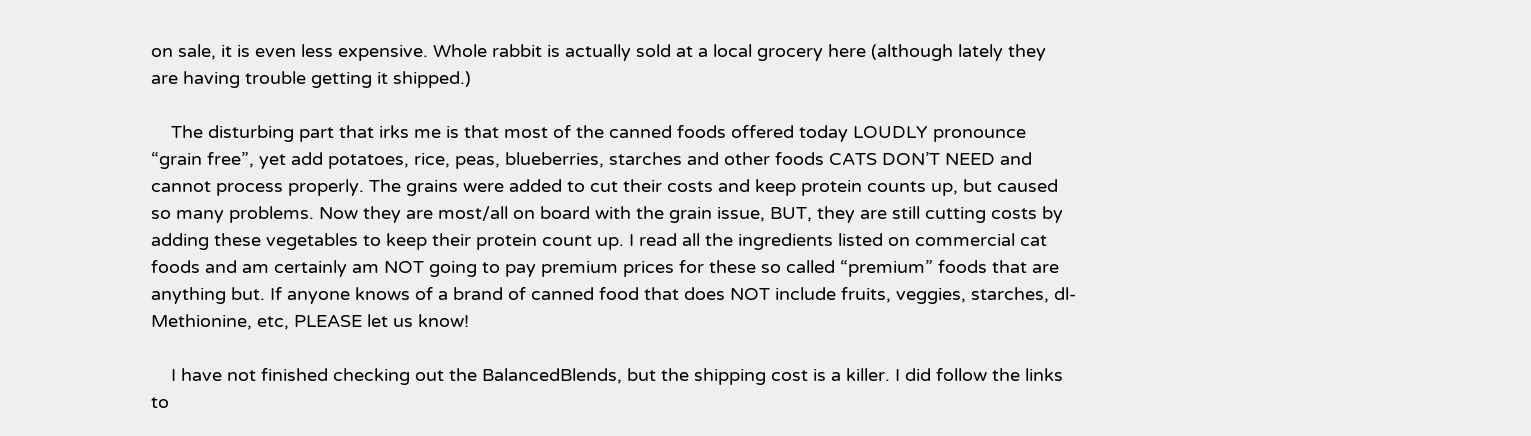on sale, it is even less expensive. Whole rabbit is actually sold at a local grocery here (although lately they are having trouble getting it shipped.)

    The disturbing part that irks me is that most of the canned foods offered today LOUDLY pronounce “grain free”, yet add potatoes, rice, peas, blueberries, starches and other foods CATS DON’T NEED and cannot process properly. The grains were added to cut their costs and keep protein counts up, but caused so many problems. Now they are most/all on board with the grain issue, BUT, they are still cutting costs by adding these vegetables to keep their protein count up. I read all the ingredients listed on commercial cat foods and am certainly am NOT going to pay premium prices for these so called “premium” foods that are anything but. If anyone knows of a brand of canned food that does NOT include fruits, veggies, starches, dl-Methionine, etc, PLEASE let us know!

    I have not finished checking out the BalancedBlends, but the shipping cost is a killer. I did follow the links to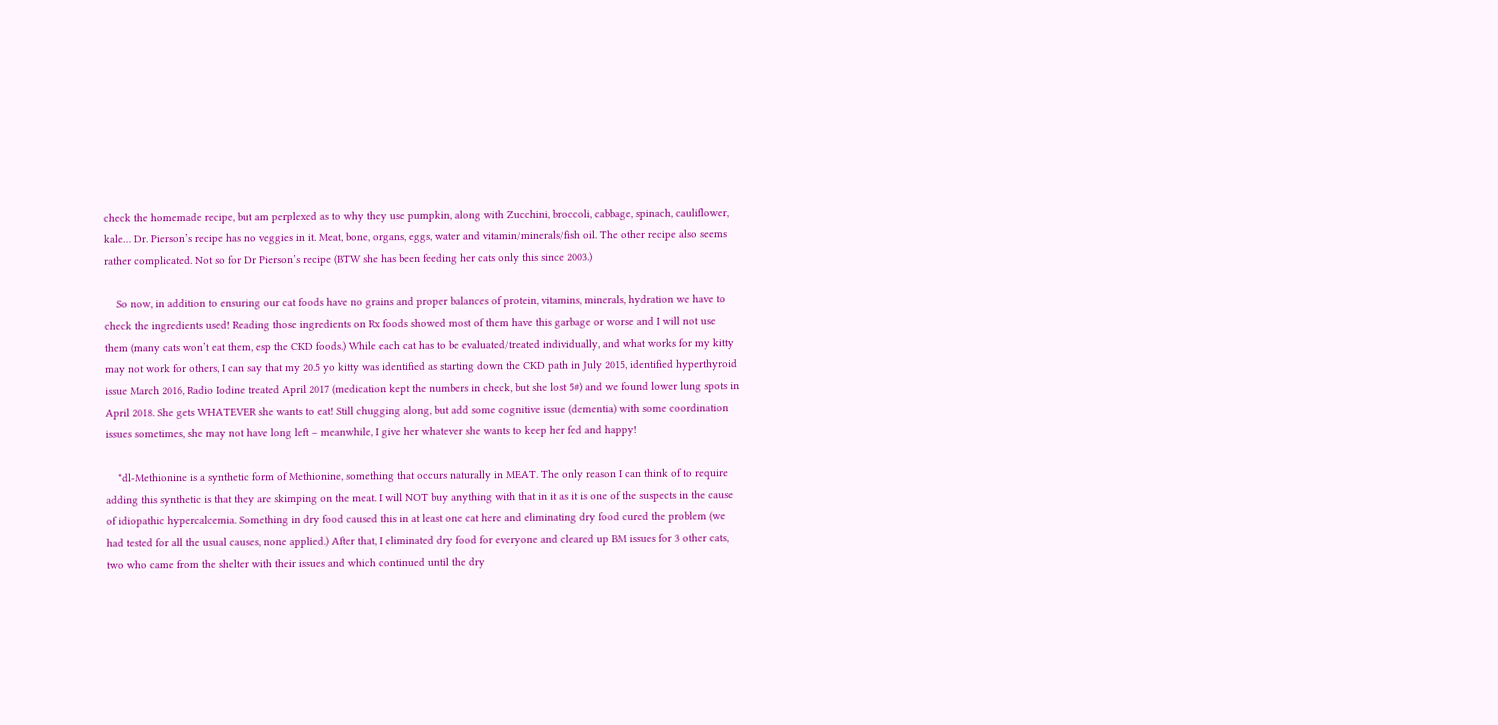check the homemade recipe, but am perplexed as to why they use pumpkin, along with Zucchini, broccoli, cabbage, spinach, cauliflower, kale… Dr. Pierson’s recipe has no veggies in it. Meat, bone, organs, eggs, water and vitamin/minerals/fish oil. The other recipe also seems rather complicated. Not so for Dr Pierson’s recipe (BTW she has been feeding her cats only this since 2003.)

    So now, in addition to ensuring our cat foods have no grains and proper balances of protein, vitamins, minerals, hydration we have to check the ingredients used! Reading those ingredients on Rx foods showed most of them have this garbage or worse and I will not use them (many cats won’t eat them, esp the CKD foods.) While each cat has to be evaluated/treated individually, and what works for my kitty may not work for others, I can say that my 20.5 yo kitty was identified as starting down the CKD path in July 2015, identified hyperthyroid issue March 2016, Radio Iodine treated April 2017 (medication kept the numbers in check, but she lost 5#) and we found lower lung spots in April 2018. She gets WHATEVER she wants to eat! Still chugging along, but add some cognitive issue (dementia) with some coordination issues sometimes, she may not have long left – meanwhile, I give her whatever she wants to keep her fed and happy!

    *dl-Methionine is a synthetic form of Methionine, something that occurs naturally in MEAT. The only reason I can think of to require adding this synthetic is that they are skimping on the meat. I will NOT buy anything with that in it as it is one of the suspects in the cause of idiopathic hypercalcemia. Something in dry food caused this in at least one cat here and eliminating dry food cured the problem (we had tested for all the usual causes, none applied.) After that, I eliminated dry food for everyone and cleared up BM issues for 3 other cats, two who came from the shelter with their issues and which continued until the dry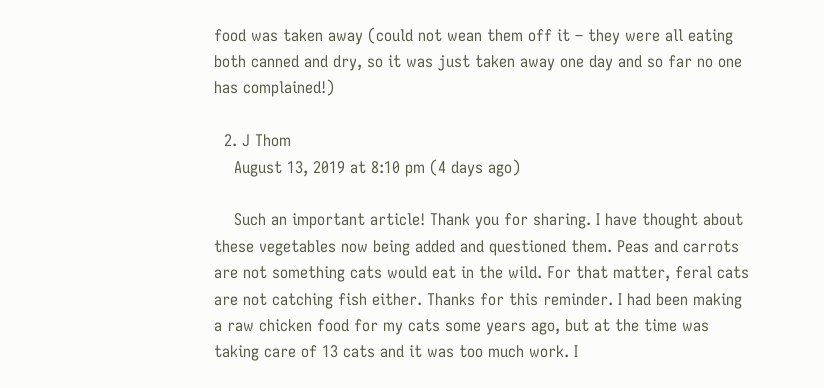food was taken away (could not wean them off it – they were all eating both canned and dry, so it was just taken away one day and so far no one has complained!)

  2. J Thom
    August 13, 2019 at 8:10 pm (4 days ago)

    Such an important article! Thank you for sharing. I have thought about these vegetables now being added and questioned them. Peas and carrots are not something cats would eat in the wild. For that matter, feral cats are not catching fish either. Thanks for this reminder. I had been making a raw chicken food for my cats some years ago, but at the time was taking care of 13 cats and it was too much work. I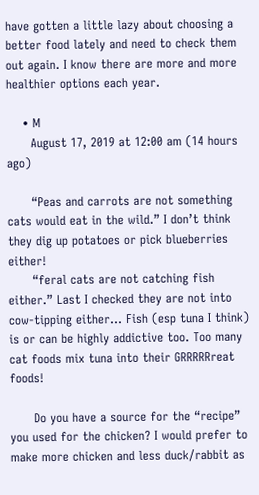have gotten a little lazy about choosing a better food lately and need to check them out again. I know there are more and more healthier options each year.

    • M
      August 17, 2019 at 12:00 am (14 hours ago)

      “Peas and carrots are not something cats would eat in the wild.” I don’t think they dig up potatoes or pick blueberries either!
      “feral cats are not catching fish either.” Last I checked they are not into cow-tipping either… Fish (esp tuna I think) is or can be highly addictive too. Too many cat foods mix tuna into their GRRRRRreat foods!

      Do you have a source for the “recipe” you used for the chicken? I would prefer to make more chicken and less duck/rabbit as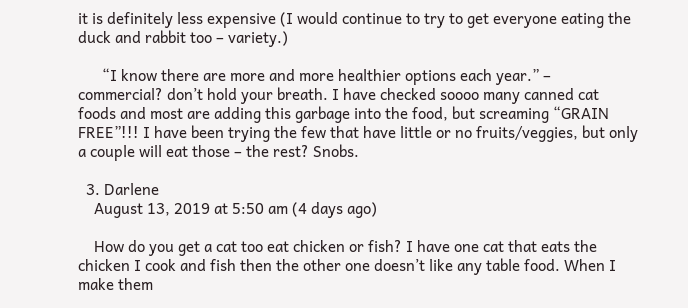it is definitely less expensive (I would continue to try to get everyone eating the duck and rabbit too – variety.)

      “I know there are more and more healthier options each year.” – commercial? don’t hold your breath. I have checked soooo many canned cat foods and most are adding this garbage into the food, but screaming “GRAIN FREE”!!! I have been trying the few that have little or no fruits/veggies, but only a couple will eat those – the rest? Snobs.

  3. Darlene
    August 13, 2019 at 5:50 am (4 days ago)

    How do you get a cat too eat chicken or fish? I have one cat that eats the chicken I cook and fish then the other one doesn’t like any table food. When I make them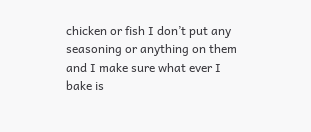chicken or fish I don’t put any seasoning or anything on them and I make sure what ever I bake is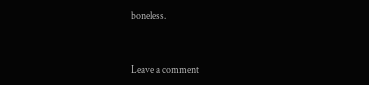boneless.


Leave a comment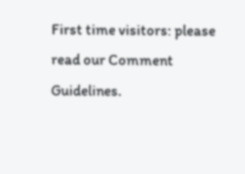First time visitors: please read our Comment Guidelines.